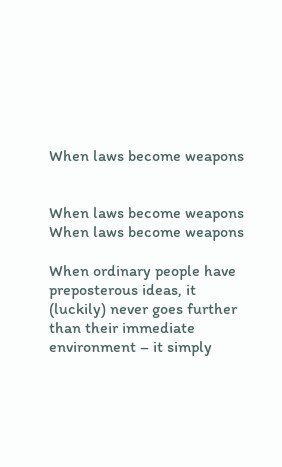When laws become weapons


When laws become weapons
When laws become weapons

When ordinary people have preposterous ideas, it (luckily) never goes further than their immediate environment – it simply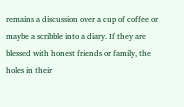remains a discussion over a cup of coffee or maybe a scribble into a diary. If they are blessed with honest friends or family, the holes in their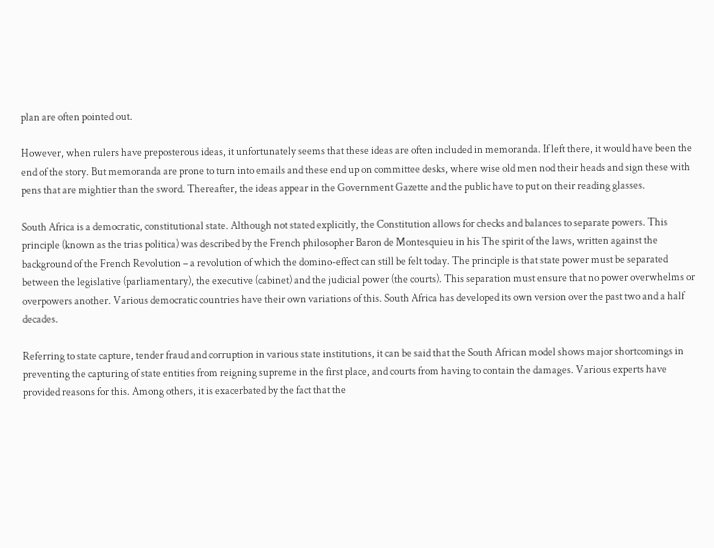plan are often pointed out.

However, when rulers have preposterous ideas, it unfortunately seems that these ideas are often included in memoranda. If left there, it would have been the end of the story. But memoranda are prone to turn into emails and these end up on committee desks, where wise old men nod their heads and sign these with pens that are mightier than the sword. Thereafter, the ideas appear in the Government Gazette and the public have to put on their reading glasses.

South Africa is a democratic, constitutional state. Although not stated explicitly, the Constitution allows for checks and balances to separate powers. This principle (known as the trias politica) was described by the French philosopher Baron de Montesquieu in his The spirit of the laws, written against the background of the French Revolution – a revolution of which the domino-effect can still be felt today. The principle is that state power must be separated between the legislative (parliamentary), the executive (cabinet) and the judicial power (the courts). This separation must ensure that no power overwhelms or overpowers another. Various democratic countries have their own variations of this. South Africa has developed its own version over the past two and a half decades.

Referring to state capture, tender fraud and corruption in various state institutions, it can be said that the South African model shows major shortcomings in preventing the capturing of state entities from reigning supreme in the first place, and courts from having to contain the damages. Various experts have provided reasons for this. Among others, it is exacerbated by the fact that the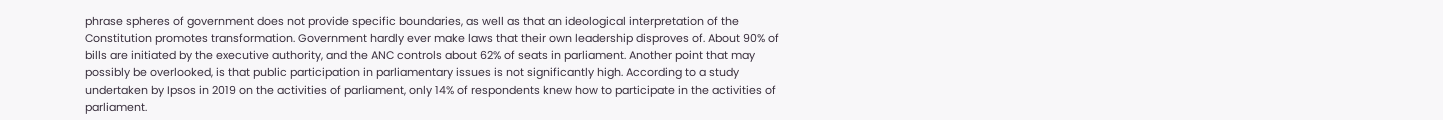phrase spheres of government does not provide specific boundaries, as well as that an ideological interpretation of the Constitution promotes transformation. Government hardly ever make laws that their own leadership disproves of. About 90% of bills are initiated by the executive authority, and the ANC controls about 62% of seats in parliament. Another point that may possibly be overlooked, is that public participation in parliamentary issues is not significantly high. According to a study undertaken by Ipsos in 2019 on the activities of parliament, only 14% of respondents knew how to participate in the activities of parliament.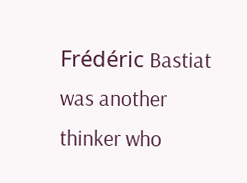Frédéric Bastiat was another thinker who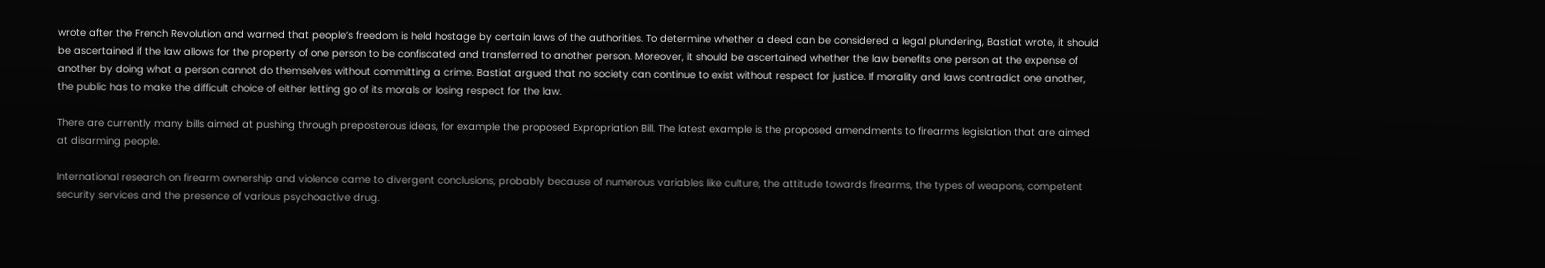wrote after the French Revolution and warned that people’s freedom is held hostage by certain laws of the authorities. To determine whether a deed can be considered a legal plundering, Bastiat wrote, it should be ascertained if the law allows for the property of one person to be confiscated and transferred to another person. Moreover, it should be ascertained whether the law benefits one person at the expense of another by doing what a person cannot do themselves without committing a crime. Bastiat argued that no society can continue to exist without respect for justice. If morality and laws contradict one another, the public has to make the difficult choice of either letting go of its morals or losing respect for the law.

There are currently many bills aimed at pushing through preposterous ideas, for example the proposed Expropriation Bill. The latest example is the proposed amendments to firearms legislation that are aimed at disarming people.

International research on firearm ownership and violence came to divergent conclusions, probably because of numerous variables like culture, the attitude towards firearms, the types of weapons, competent security services and the presence of various psychoactive drug.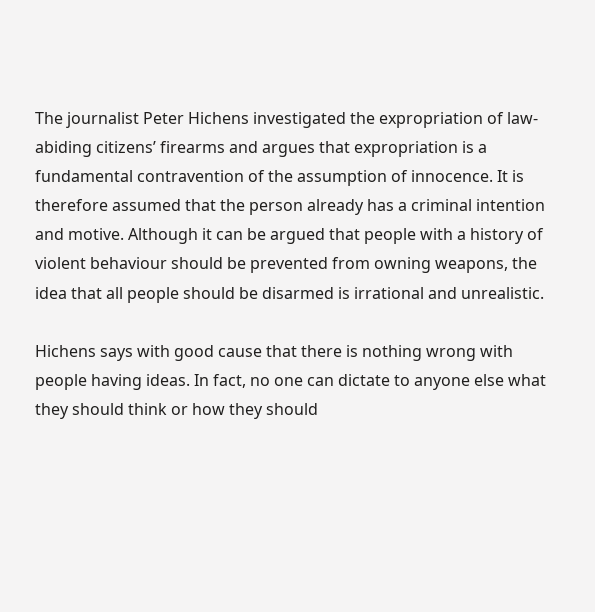The journalist Peter Hichens investigated the expropriation of law-abiding citizens’ firearms and argues that expropriation is a fundamental contravention of the assumption of innocence. It is therefore assumed that the person already has a criminal intention and motive. Although it can be argued that people with a history of violent behaviour should be prevented from owning weapons, the idea that all people should be disarmed is irrational and unrealistic.

Hichens says with good cause that there is nothing wrong with people having ideas. In fact, no one can dictate to anyone else what they should think or how they should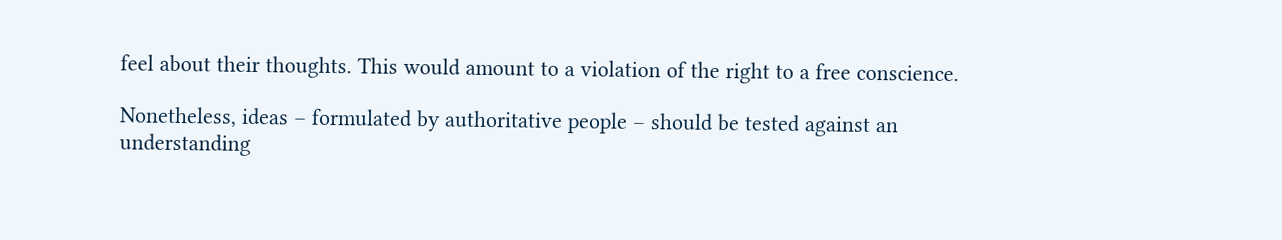feel about their thoughts. This would amount to a violation of the right to a free conscience.

Nonetheless, ideas – formulated by authoritative people – should be tested against an understanding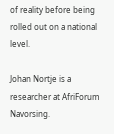of reality before being rolled out on a national level.

Johan Nortje is a researcher at AfriForum Navorsing.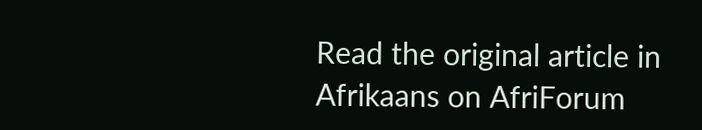Read the original article in Afrikaans on AfriForum